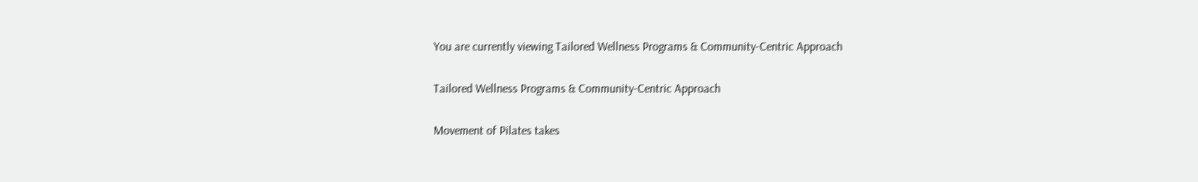You are currently viewing Tailored Wellness Programs & Community-Centric Approach

Tailored Wellness Programs & Community-Centric Approach

Movement of Pilates takes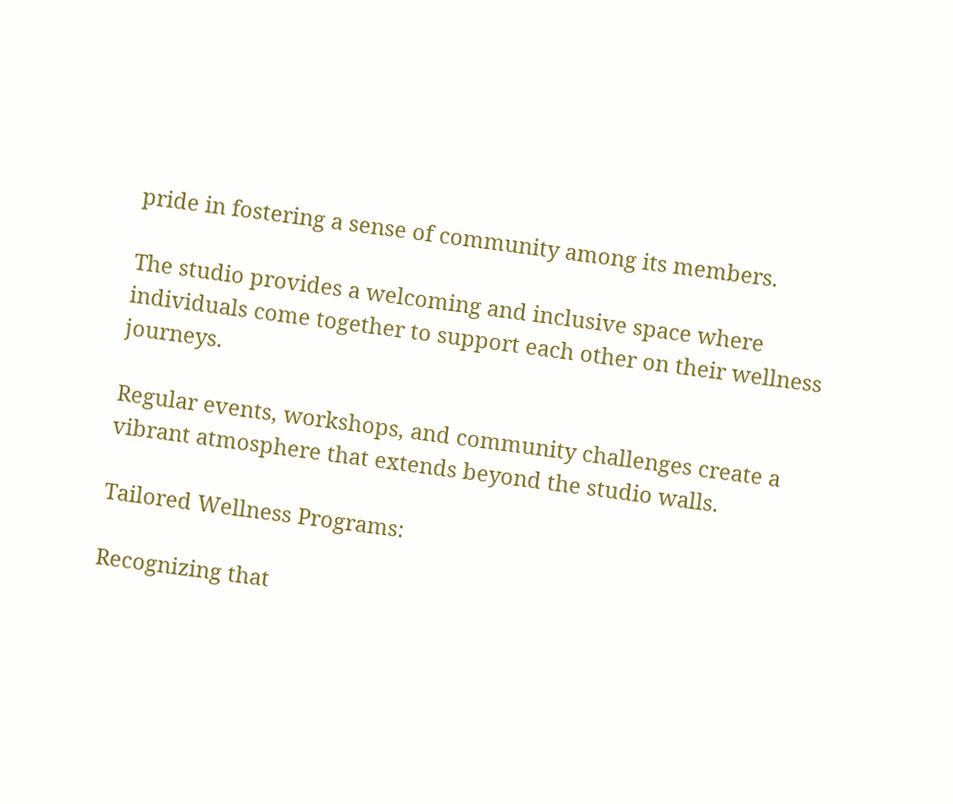pride in fostering a sense of community among its members.

The studio provides a welcoming and inclusive space where individuals come together to support each other on their wellness journeys.

Regular events, workshops, and community challenges create a vibrant atmosphere that extends beyond the studio walls.

Tailored Wellness Programs:

Recognizing that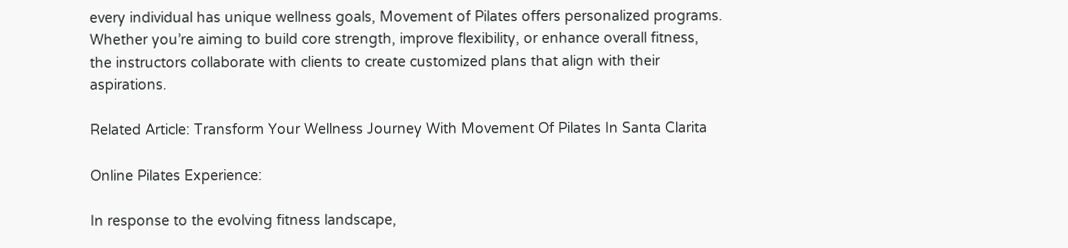every individual has unique wellness goals, Movement of Pilates offers personalized programs. Whether you’re aiming to build core strength, improve flexibility, or enhance overall fitness, the instructors collaborate with clients to create customized plans that align with their aspirations.

Related Article: Transform Your Wellness Journey With Movement Of Pilates In Santa Clarita

Online Pilates Experience:

In response to the evolving fitness landscape,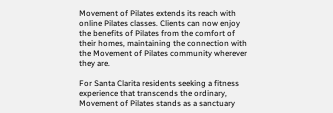Movement of Pilates extends its reach with online Pilates classes. Clients can now enjoy the benefits of Pilates from the comfort of their homes, maintaining the connection with the Movement of Pilates community wherever they are.

For Santa Clarita residents seeking a fitness experience that transcends the ordinary, Movement of Pilates stands as a sanctuary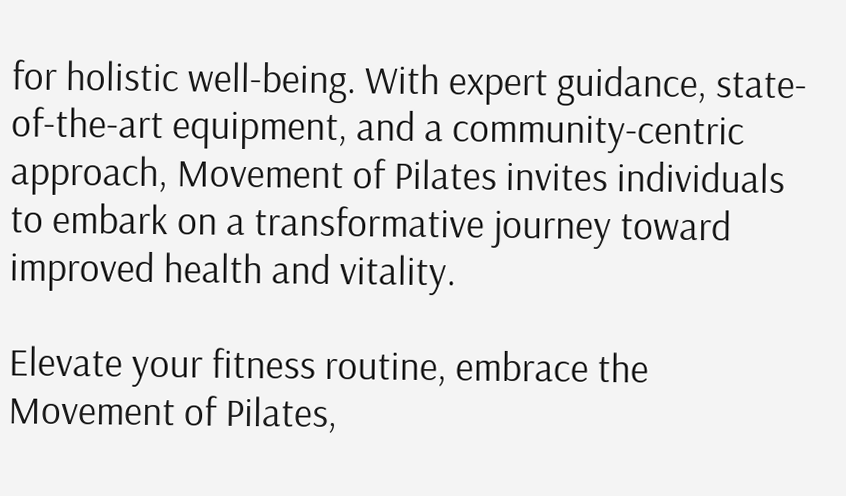for holistic well-being. With expert guidance, state-of-the-art equipment, and a community-centric approach, Movement of Pilates invites individuals to embark on a transformative journey toward improved health and vitality.

Elevate your fitness routine, embrace the Movement of Pilates,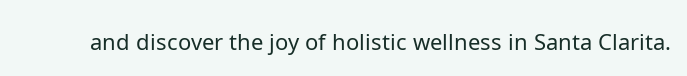and discover the joy of holistic wellness in Santa Clarita.